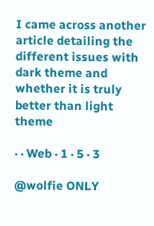I came across another article detailing the different issues with dark theme and whether it is truly better than light theme

· · Web · 1 · 5 · 3

@wolfie ONLY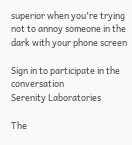superior when you're trying not to annoy someone in the dark with your phone screen

Sign in to participate in the conversation
Serenity Laboratories

The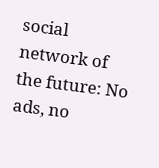social network of the future: No ads, no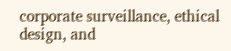corporate surveillance, ethical design, and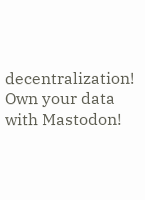decentralization! Own your data with Mastodon!